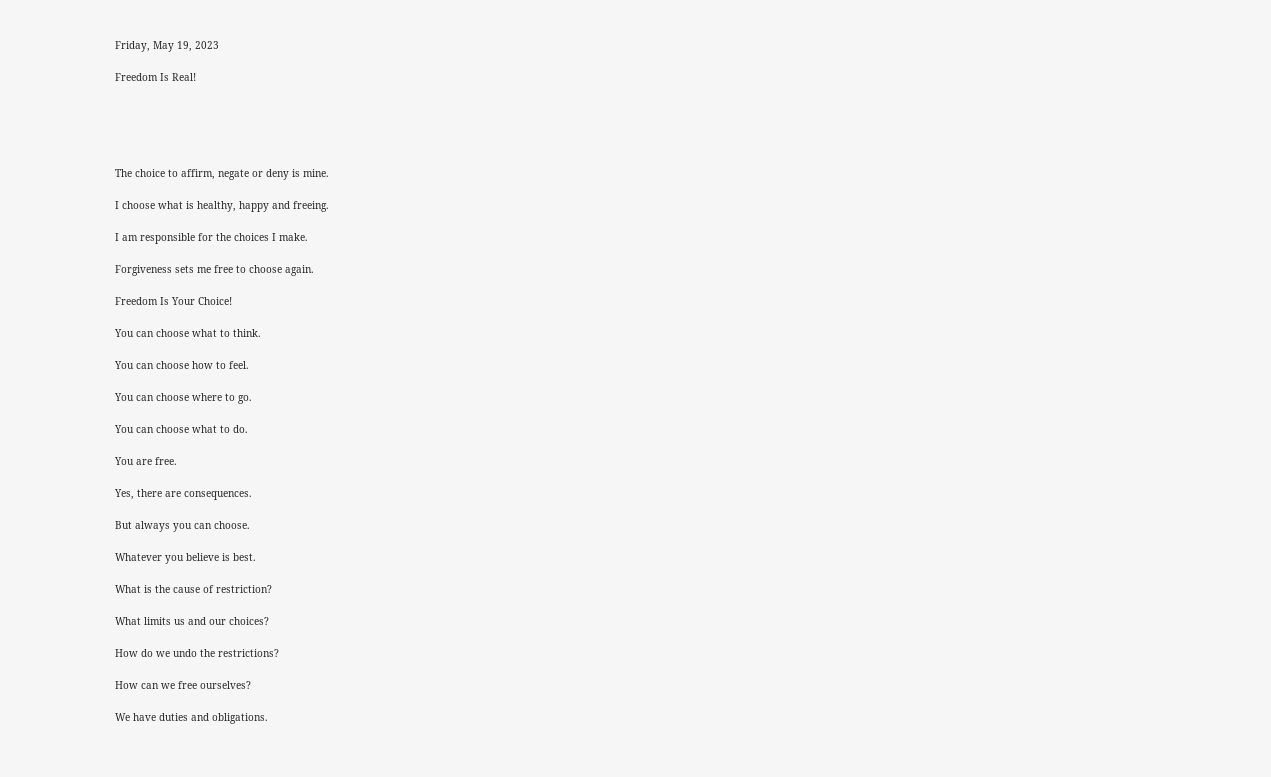Friday, May 19, 2023

Freedom Is Real!





The choice to affirm, negate or deny is mine.

I choose what is healthy, happy and freeing.

I am responsible for the choices I make.

Forgiveness sets me free to choose again.

Freedom Is Your Choice!

You can choose what to think.

You can choose how to feel.

You can choose where to go.

You can choose what to do.

You are free.

Yes, there are consequences.

But always you can choose.

Whatever you believe is best.

What is the cause of restriction?

What limits us and our choices?

How do we undo the restrictions?

How can we free ourselves?

We have duties and obligations.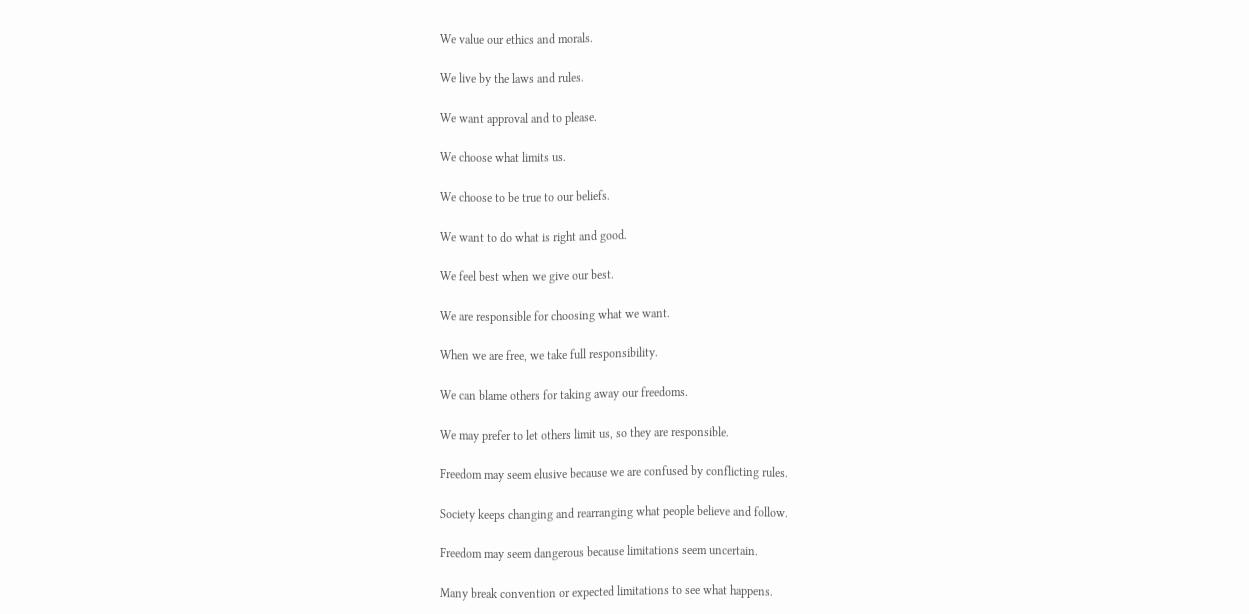We value our ethics and morals.

We live by the laws and rules.

We want approval and to please.

We choose what limits us.

We choose to be true to our beliefs.

We want to do what is right and good.

We feel best when we give our best.

We are responsible for choosing what we want.

When we are free, we take full responsibility.

We can blame others for taking away our freedoms.

We may prefer to let others limit us, so they are responsible.

Freedom may seem elusive because we are confused by conflicting rules.

Society keeps changing and rearranging what people believe and follow.

Freedom may seem dangerous because limitations seem uncertain.

Many break convention or expected limitations to see what happens.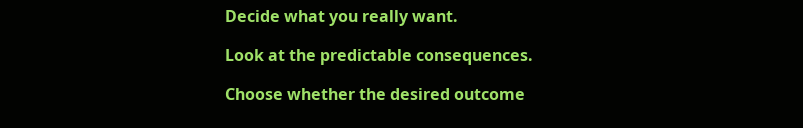Decide what you really want.

Look at the predictable consequences.

Choose whether the desired outcome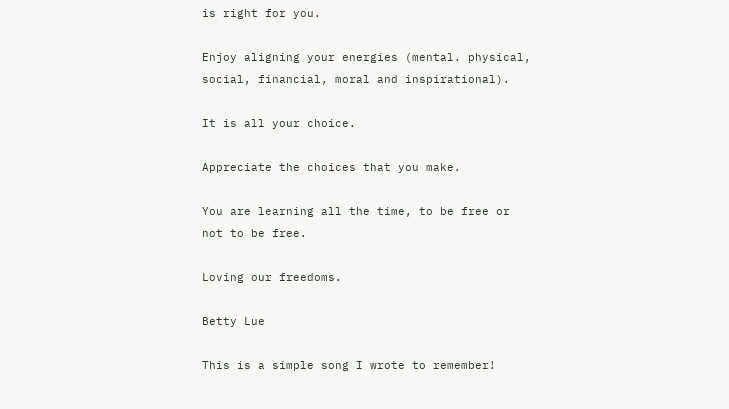is right for you.

Enjoy aligning your energies (mental. physical, social, financial, moral and inspirational).

It is all your choice.

Appreciate the choices that you make.

You are learning all the time, to be free or not to be free.

Loving our freedoms.

Betty Lue

This is a simple song I wrote to remember!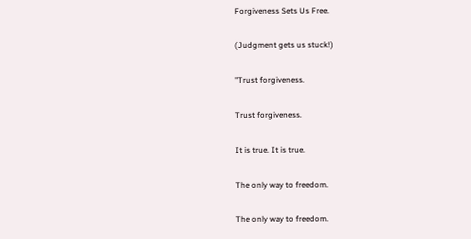Forgiveness Sets Us Free.

(Judgment gets us stuck!)

"Trust forgiveness.

Trust forgiveness.

It is true. It is true.

The only way to freedom.

The only way to freedom.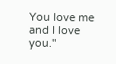You love me and I love you."